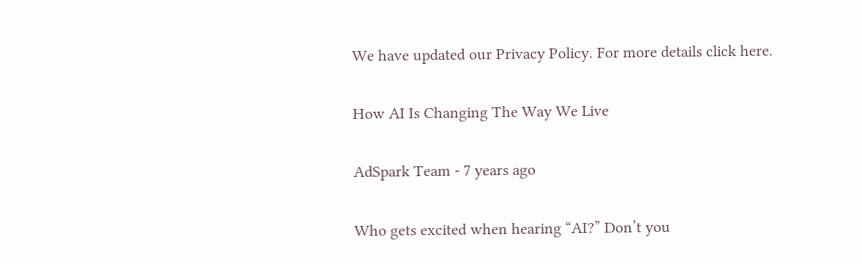We have updated our Privacy Policy. For more details click here.

How AI Is Changing The Way We Live

AdSpark Team - 7 years ago

Who gets excited when hearing “AI?” Don’t you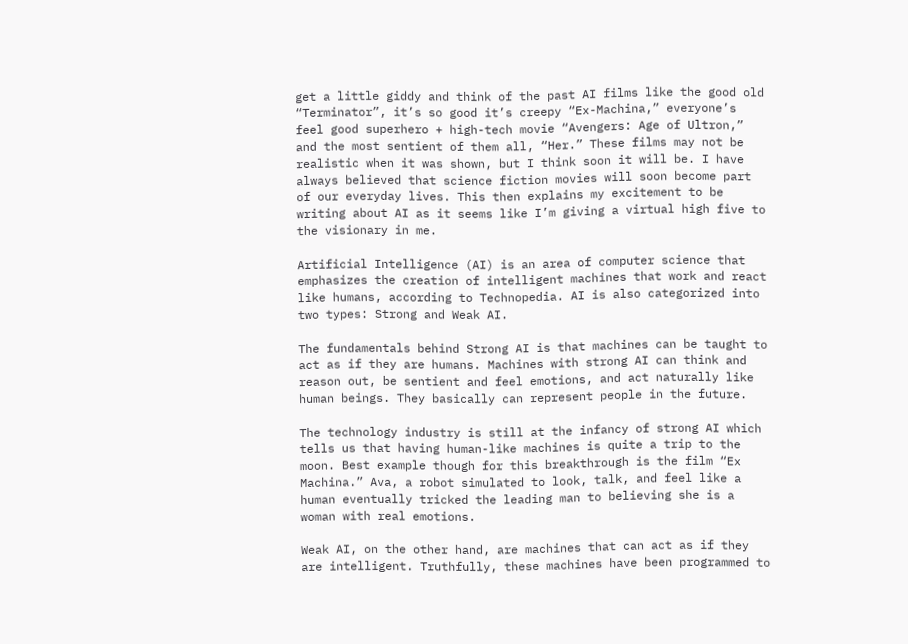get a little giddy and think of the past AI films like the good old “Terminator”, it’s so good it’s creepy “Ex-Machina,” everyone’s feel good superhero + high-tech movie “Avengers: Age of Ultron,” and the most sentient of them all, “Her.” These films may not be realistic when it was shown, but I think soon it will be. I have always believed that science fiction movies will soon become part of our everyday lives. This then explains my excitement to be writing about AI as it seems like I’m giving a virtual high five to the visionary in me.

Artificial Intelligence (AI) is an area of computer science that emphasizes the creation of intelligent machines that work and react like humans, according to Technopedia. AI is also categorized into two types: Strong and Weak AI.

The fundamentals behind Strong AI is that machines can be taught to act as if they are humans. Machines with strong AI can think and reason out, be sentient and feel emotions, and act naturally like human beings. They basically can represent people in the future.

The technology industry is still at the infancy of strong AI which tells us that having human-like machines is quite a trip to the moon. Best example though for this breakthrough is the film “Ex Machina.” Ava, a robot simulated to look, talk, and feel like a human eventually tricked the leading man to believing she is a woman with real emotions.

Weak AI, on the other hand, are machines that can act as if they are intelligent. Truthfully, these machines have been programmed to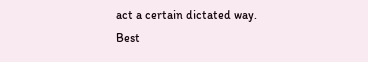act a certain dictated way. Best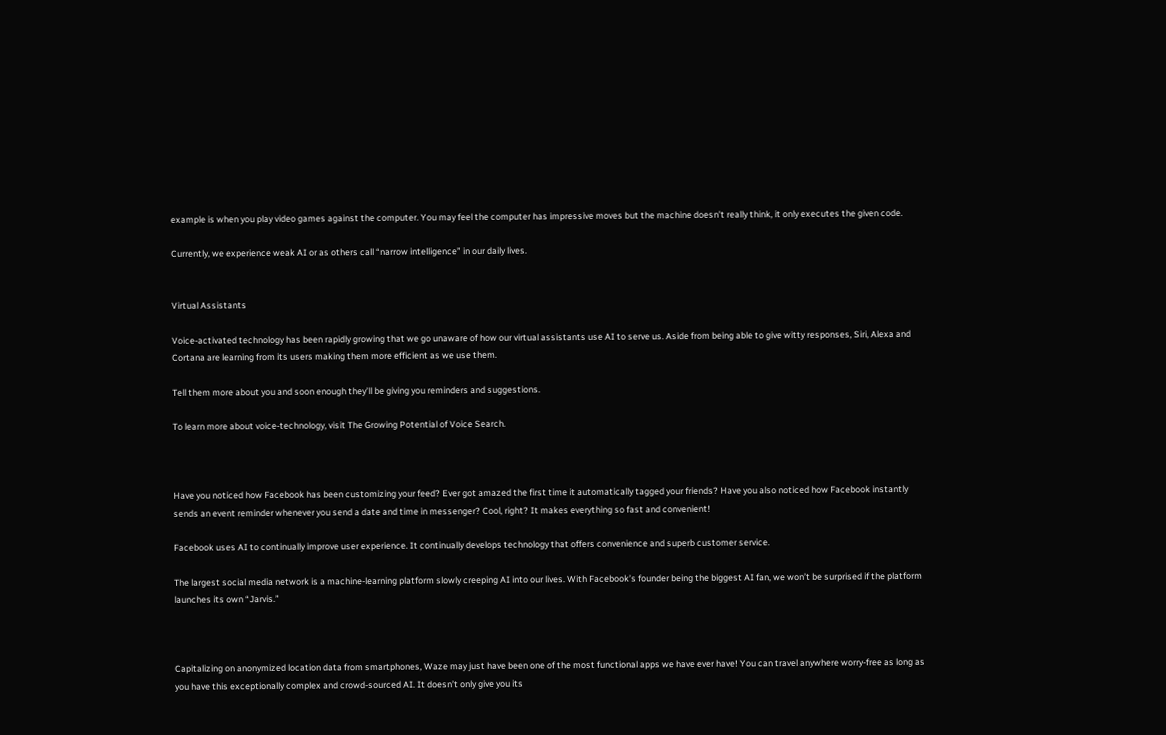example is when you play video games against the computer. You may feel the computer has impressive moves but the machine doesn’t really think, it only executes the given code.

Currently, we experience weak AI or as others call “narrow intelligence” in our daily lives.


Virtual Assistants

Voice-activated technology has been rapidly growing that we go unaware of how our virtual assistants use AI to serve us. Aside from being able to give witty responses, Siri, Alexa and Cortana are learning from its users making them more efficient as we use them.

Tell them more about you and soon enough they’ll be giving you reminders and suggestions.

To learn more about voice-technology, visit The Growing Potential of Voice Search.



Have you noticed how Facebook has been customizing your feed? Ever got amazed the first time it automatically tagged your friends? Have you also noticed how Facebook instantly sends an event reminder whenever you send a date and time in messenger? Cool, right? It makes everything so fast and convenient!

Facebook uses AI to continually improve user experience. It continually develops technology that offers convenience and superb customer service.

The largest social media network is a machine-learning platform slowly creeping AI into our lives. With Facebook’s founder being the biggest AI fan, we won’t be surprised if the platform launches its own “Jarvis.”



Capitalizing on anonymized location data from smartphones, Waze may just have been one of the most functional apps we have ever have! You can travel anywhere worry-free as long as you have this exceptionally complex and crowd-sourced AI. It doesn’t only give you its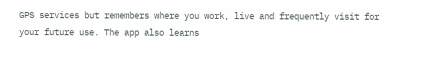GPS services but remembers where you work, live and frequently visit for your future use. The app also learns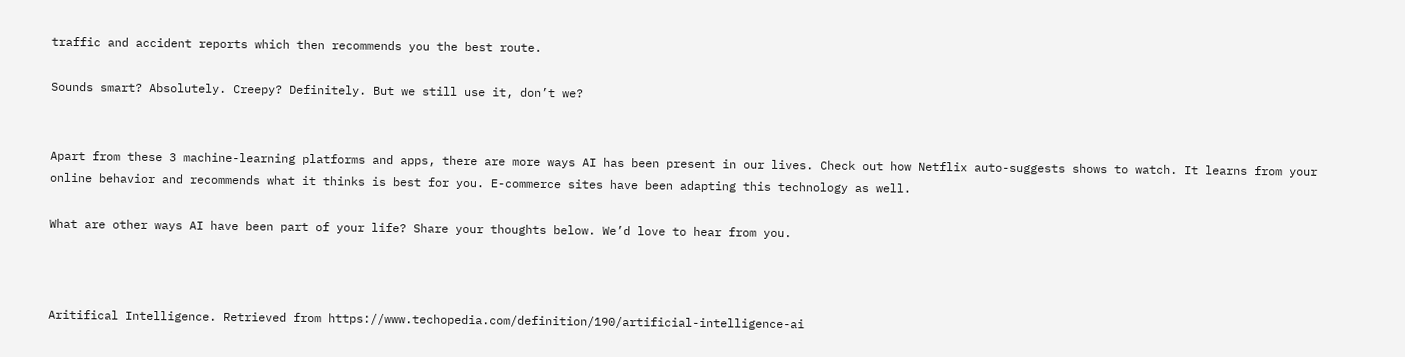traffic and accident reports which then recommends you the best route.

Sounds smart? Absolutely. Creepy? Definitely. But we still use it, don’t we?


Apart from these 3 machine-learning platforms and apps, there are more ways AI has been present in our lives. Check out how Netflix auto-suggests shows to watch. It learns from your online behavior and recommends what it thinks is best for you. E-commerce sites have been adapting this technology as well.

What are other ways AI have been part of your life? Share your thoughts below. We’d love to hear from you.



Aritifical Intelligence. Retrieved from https://www.techopedia.com/definition/190/artificial-intelligence-ai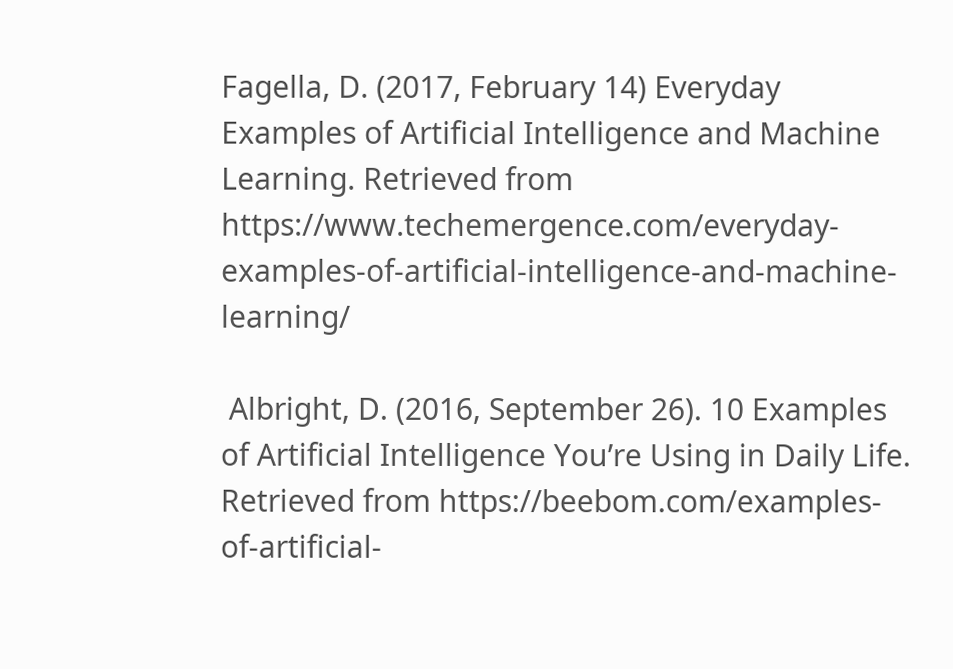Fagella, D. (2017, February 14) Everyday Examples of Artificial Intelligence and Machine Learning. Retrieved from https://www.techemergence.com/everyday-examples-of-artificial-intelligence-and-machine-learning/

 Albright, D. (2016, September 26). 10 Examples of Artificial Intelligence You’re Using in Daily Life. Retrieved from https://beebom.com/examples-of-artificial-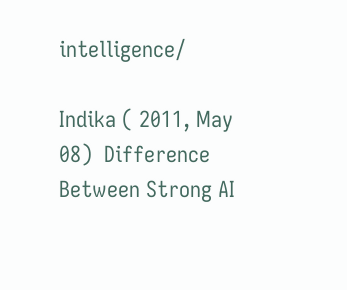intelligence/

Indika ( 2011, May 08)  Difference Between Strong AI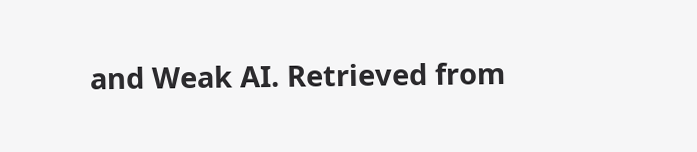and Weak AI. Retrieved from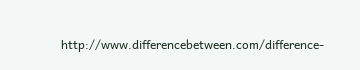http://www.differencebetween.com/difference-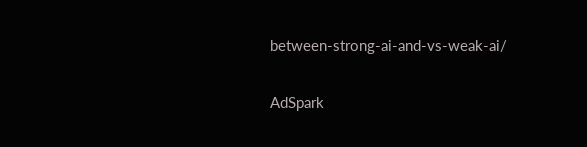between-strong-ai-and-vs-weak-ai/

AdSpark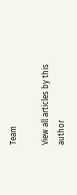Team

View all articles by this author